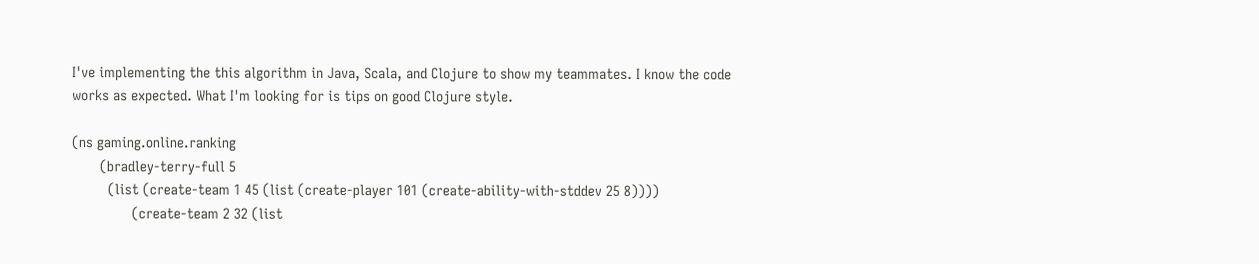I've implementing the this algorithm in Java, Scala, and Clojure to show my teammates. I know the code works as expected. What I'm looking for is tips on good Clojure style.

(ns gaming.online.ranking
       (bradley-terry-full 5
         (list (create-team 1 45 (list (create-player 101 (create-ability-with-stddev 25 8))))
               (create-team 2 32 (list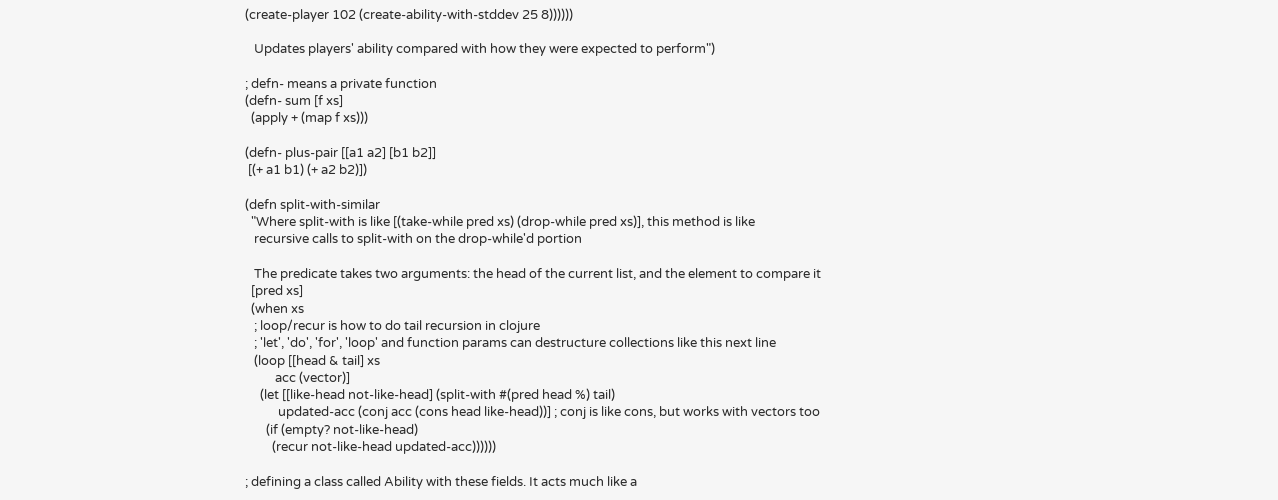(create-player 102 (create-ability-with-stddev 25 8))))))

   Updates players' ability compared with how they were expected to perform")

; defn- means a private function
(defn- sum [f xs]
  (apply + (map f xs)))

(defn- plus-pair [[a1 a2] [b1 b2]]
 [(+ a1 b1) (+ a2 b2)])

(defn split-with-similar
  "Where split-with is like [(take-while pred xs) (drop-while pred xs)], this method is like
   recursive calls to split-with on the drop-while'd portion

   The predicate takes two arguments: the head of the current list, and the element to compare it
  [pred xs]
  (when xs
   ; loop/recur is how to do tail recursion in clojure
   ; 'let', 'do', 'for', 'loop' and function params can destructure collections like this next line
   (loop [[head & tail] xs
          acc (vector)]
     (let [[like-head not-like-head] (split-with #(pred head %) tail)
           updated-acc (conj acc (cons head like-head))] ; conj is like cons, but works with vectors too
       (if (empty? not-like-head)
         (recur not-like-head updated-acc))))))

; defining a class called Ability with these fields. It acts much like a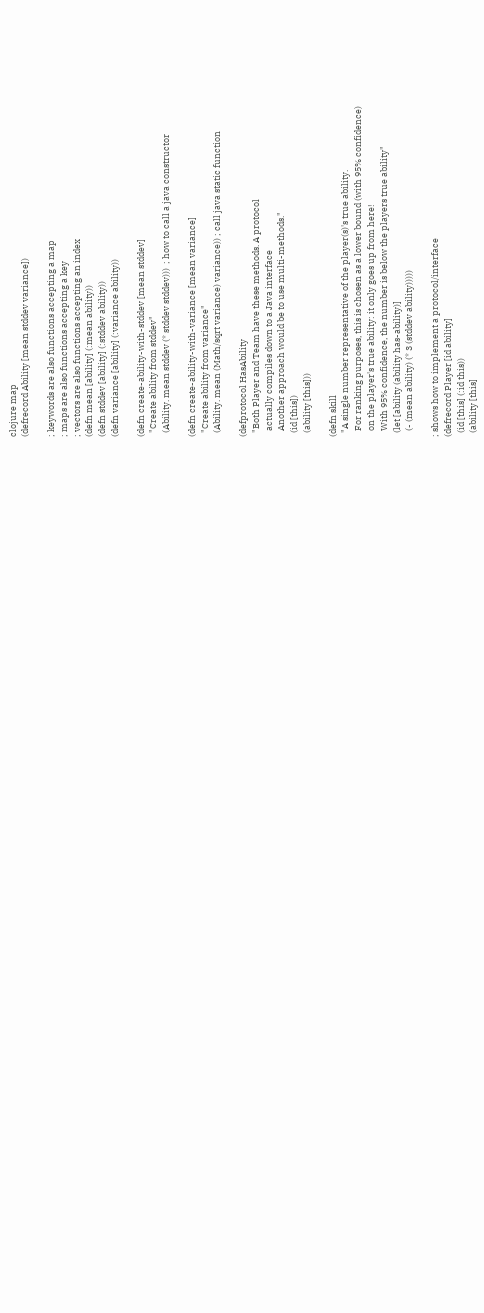clojure map
(defrecord Ability [mean stddev variance])

; keywords are also functions accepting a map
; maps are also functions accepting a key
; vectors are also functions accepting an index
(defn mean [ability] (:mean ability))
(defn stddev [ability] (:stddev ability))
(defn variance [ability] (:variance ability))

(defn create-ability-with-stddev [mean stddev]
  "Create ability from stddev"
  (Ability. mean stddev (* stddev stddev)))  ; how to call a java constructor

(defn create-ability-with-variance [mean variance]
  "Create ability from variance"
  (Ability. mean (Math/sqrt variance) variance)) ; call java static function

(defprotocol HasAbility
  "Both Player and Team have these methods. A protocol
   actually compiles down to a Java interface
   Another approach would be to use multi-methods."
  (id [this])
  (ability [this]))

(defn skill
  "A single number representative of the player(s)'s true ability.
   For ranking purposes, this is chosen as a lower bound (with 95% confidence)
   on the player's true ability: it only goes up from here!
   With 95% confidence, the number is below the players true ability"
  (let [ability (ability has-ability)]
   (- (mean ability) (* 3 (stddev ability)))))

; shows how to implement a protocol/interface
(defrecord Player [id ability]
  (id [this] (:id this))
  (ability [this]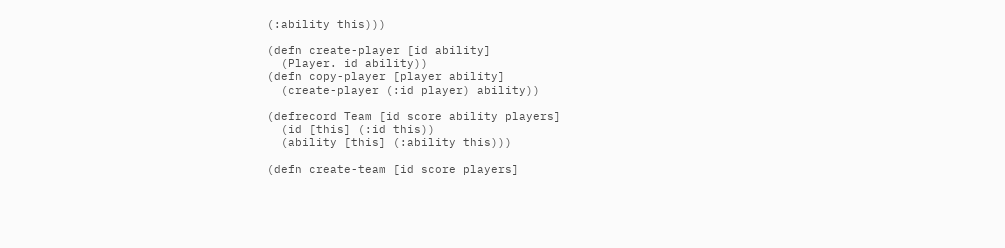(:ability this)))

(defn create-player [id ability]
  (Player. id ability))
(defn copy-player [player ability]
  (create-player (:id player) ability))

(defrecord Team [id score ability players]
  (id [this] (:id this))
  (ability [this] (:ability this)))

(defn create-team [id score players]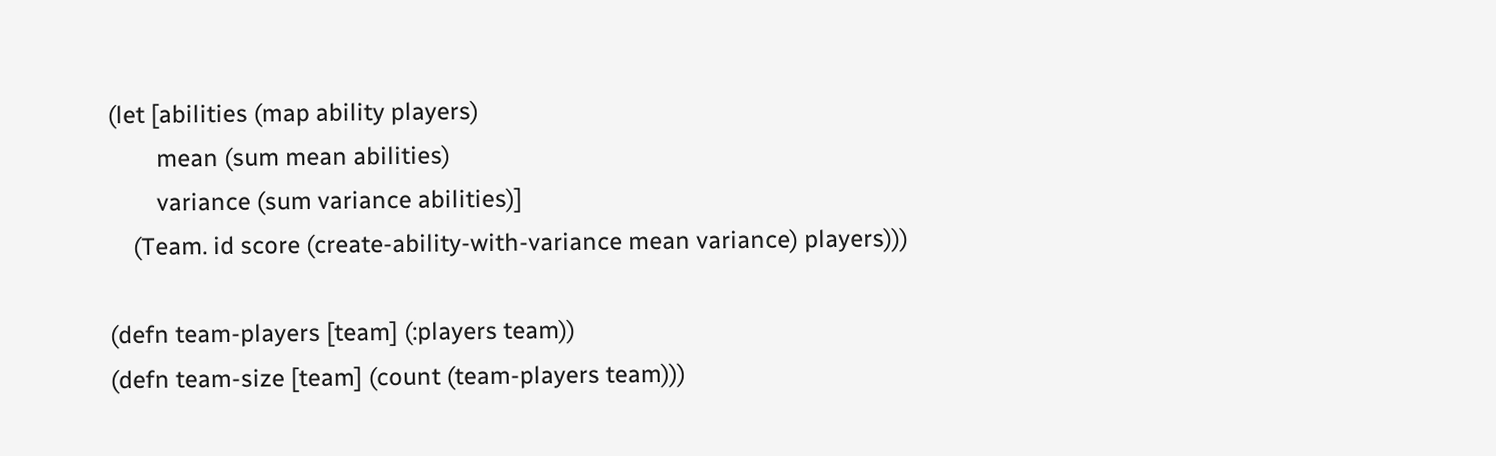(let [abilities (map ability players)
        mean (sum mean abilities)
        variance (sum variance abilities)]
    (Team. id score (create-ability-with-variance mean variance) players)))

(defn team-players [team] (:players team))
(defn team-size [team] (count (team-players team)))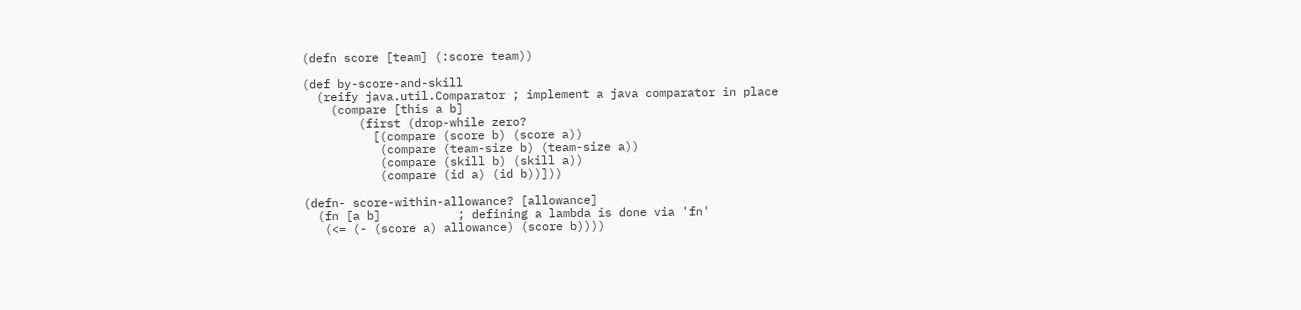(defn score [team] (:score team))

(def by-score-and-skill
  (reify java.util.Comparator ; implement a java comparator in place
    (compare [this a b]
        (first (drop-while zero?
          [(compare (score b) (score a))
           (compare (team-size b) (team-size a))
           (compare (skill b) (skill a))
           (compare (id a) (id b))]))

(defn- score-within-allowance? [allowance]
  (fn [a b]           ; defining a lambda is done via 'fn'
   (<= (- (score a) allowance) (score b))))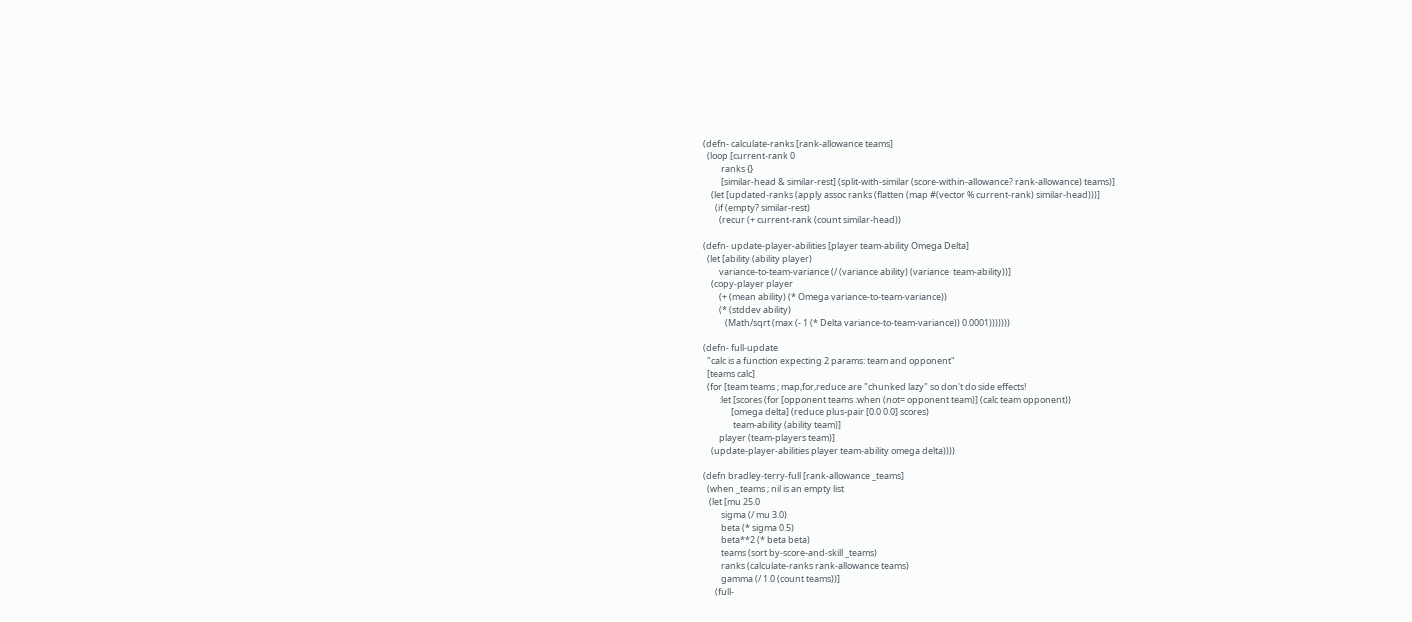(defn- calculate-ranks [rank-allowance teams]
  (loop [current-rank 0
         ranks {}
         [similar-head & similar-rest] (split-with-similar (score-within-allowance? rank-allowance) teams)]
    (let [updated-ranks (apply assoc ranks (flatten (map #(vector % current-rank) similar-head)))]
      (if (empty? similar-rest)
        (recur (+ current-rank (count similar-head))

(defn- update-player-abilities [player team-ability Omega Delta]
  (let [ability (ability player)
        variance-to-team-variance (/ (variance ability) (variance  team-ability))]
    (copy-player player
        (+ (mean ability) (* Omega variance-to-team-variance))
        (* (stddev ability)
           (Math/sqrt (max (- 1 (* Delta variance-to-team-variance)) 0.0001)))))))

(defn- full-update
  "calc is a function expecting 2 params: team and opponent"
  [teams calc]
  (for [team teams ; map,for,reduce are "chunked lazy" so don't do side effects!
        :let [scores (for [opponent teams :when (not= opponent team)] (calc team opponent))
              [omega delta] (reduce plus-pair [0.0 0.0] scores)
               team-ability (ability team)]
        player (team-players team)]
    (update-player-abilities player team-ability omega delta))))

(defn bradley-terry-full [rank-allowance _teams]
  (when _teams ; nil is an empty list
   (let [mu 25.0
         sigma (/ mu 3.0)
         beta (* sigma 0.5)
         beta**2 (* beta beta)
         teams (sort by-score-and-skill _teams)
         ranks (calculate-ranks rank-allowance teams)
         gamma (/ 1.0 (count teams))]
      (full-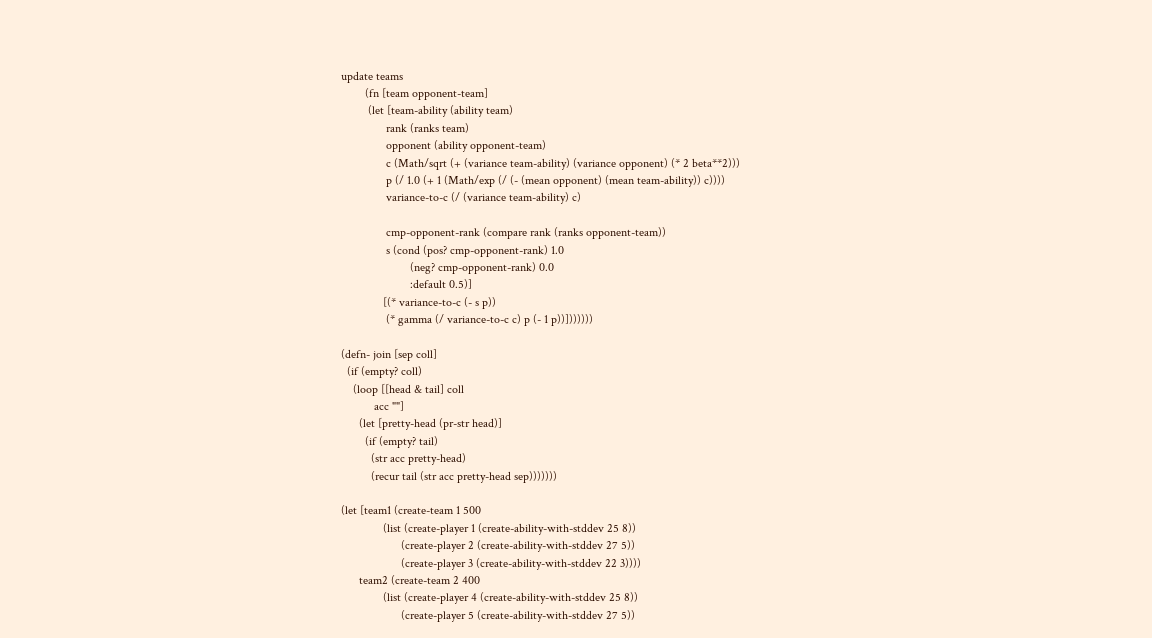update teams
        (fn [team opponent-team]
         (let [team-ability (ability team)
               rank (ranks team)
               opponent (ability opponent-team)
               c (Math/sqrt (+ (variance team-ability) (variance opponent) (* 2 beta**2)))
               p (/ 1.0 (+ 1 (Math/exp (/ (- (mean opponent) (mean team-ability)) c))))
               variance-to-c (/ (variance team-ability) c)

               cmp-opponent-rank (compare rank (ranks opponent-team))
               s (cond (pos? cmp-opponent-rank) 1.0
                       (neg? cmp-opponent-rank) 0.0
                       :default 0.5)]
              [(* variance-to-c (- s p))
               (* gamma (/ variance-to-c c) p (- 1 p))]))))))

(defn- join [sep coll]
  (if (empty? coll)
    (loop [[head & tail] coll
           acc ""]
      (let [pretty-head (pr-str head)]
        (if (empty? tail)
          (str acc pretty-head)
          (recur tail (str acc pretty-head sep)))))))

(let [team1 (create-team 1 500
              (list (create-player 1 (create-ability-with-stddev 25 8))
                    (create-player 2 (create-ability-with-stddev 27 5))
                    (create-player 3 (create-ability-with-stddev 22 3))))
      team2 (create-team 2 400
              (list (create-player 4 (create-ability-with-stddev 25 8))
                    (create-player 5 (create-ability-with-stddev 27 5))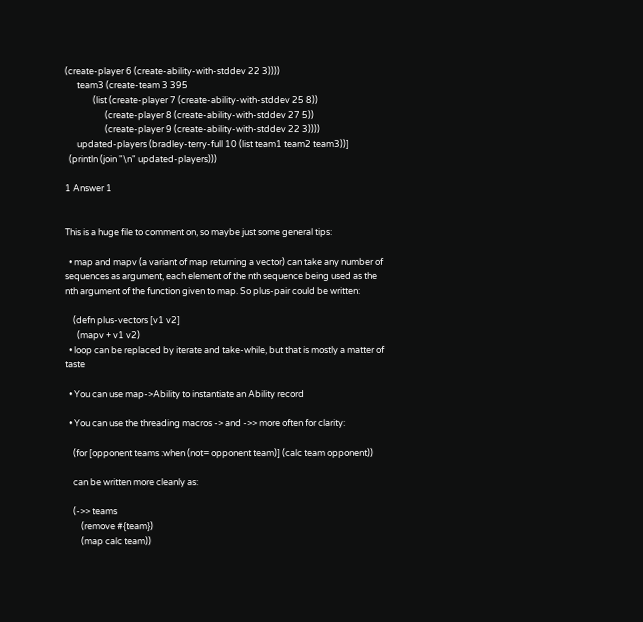(create-player 6 (create-ability-with-stddev 22 3))))
      team3 (create-team 3 395
              (list (create-player 7 (create-ability-with-stddev 25 8))
                    (create-player 8 (create-ability-with-stddev 27 5))
                    (create-player 9 (create-ability-with-stddev 22 3))))
      updated-players (bradley-terry-full 10 (list team1 team2 team3))]
  (println (join "\n" updated-players)))

1 Answer 1


This is a huge file to comment on, so maybe just some general tips:

  • map and mapv (a variant of map returning a vector) can take any number of sequences as argument, each element of the nth sequence being used as the nth argument of the function given to map. So plus-pair could be written:

    (defn plus-vectors [v1 v2]
      (mapv + v1 v2)
  • loop can be replaced by iterate and take-while, but that is mostly a matter of taste

  • You can use map->Ability to instantiate an Ability record

  • You can use the threading macros -> and ->> more often for clarity:

    (for [opponent teams :when (not= opponent team)] (calc team opponent))

    can be written more cleanly as:

    (->> teams
        (remove #{team})
        (map calc team))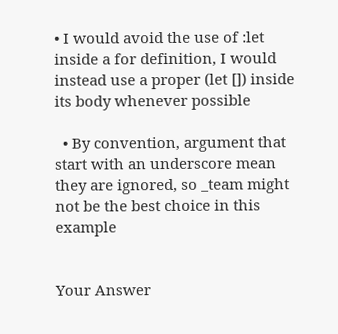• I would avoid the use of :let inside a for definition, I would instead use a proper (let []) inside its body whenever possible

  • By convention, argument that start with an underscore mean they are ignored, so _team might not be the best choice in this example


Your Answer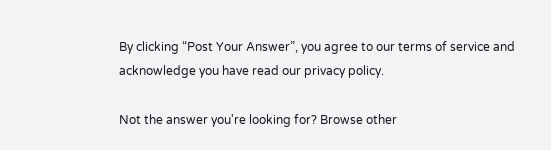By clicking “Post Your Answer”, you agree to our terms of service and acknowledge you have read our privacy policy.

Not the answer you're looking for? Browse other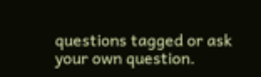questions tagged or ask your own question.